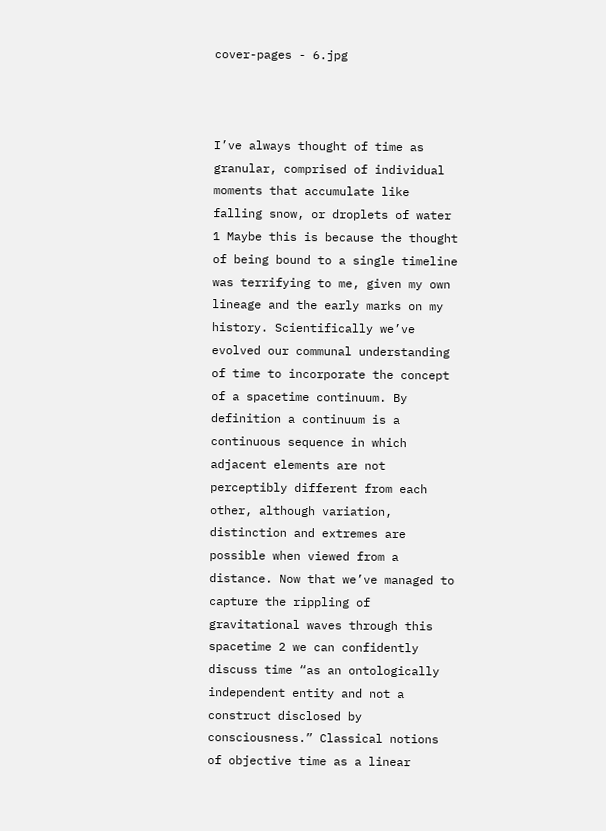cover-pages - 6.jpg



I’ve always thought of time as granular, comprised of individual moments that accumulate like falling snow, or droplets of water 1 Maybe this is because the thought of being bound to a single timeline was terrifying to me, given my own lineage and the early marks on my history. Scientifically we’ve evolved our communal understanding of time to incorporate the concept of a spacetime continuum. By definition a continuum is a continuous sequence in which adjacent elements are not perceptibly different from each other, although variation, distinction and extremes are possible when viewed from a distance. Now that we’ve managed to capture the rippling of gravitational waves through this spacetime 2 we can confidently discuss time “as an ontologically independent entity and not a construct disclosed by consciousness.” Classical notions of objective time as a linear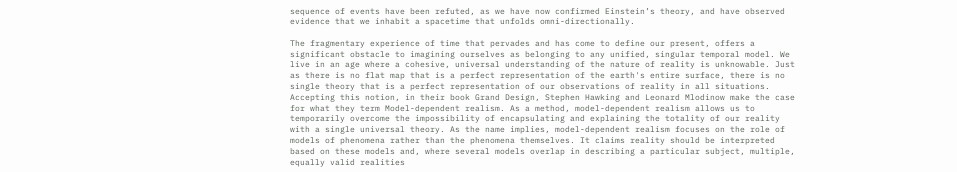sequence of events have been refuted, as we have now confirmed Einstein’s theory, and have observed evidence that we inhabit a spacetime that unfolds omni-directionally.

The fragmentary experience of time that pervades and has come to define our present, offers a significant obstacle to imagining ourselves as belonging to any unified, singular temporal model. We live in an age where a cohesive, universal understanding of the nature of reality is unknowable. Just as there is no flat map that is a perfect representation of the earth's entire surface, there is no single theory that is a perfect representation of our observations of reality in all situations. Accepting this notion, in their book Grand Design, Stephen Hawking and Leonard Mlodinow make the case for what they term Model-dependent realism. As a method, model-dependent realism allows us to temporarily overcome the impossibility of encapsulating and explaining the totality of our reality with a single universal theory. As the name implies, model-dependent realism focuses on the role of models of phenomena rather than the phenomena themselves. It claims reality should be interpreted based on these models and, where several models overlap in describing a particular subject, multiple, equally valid realities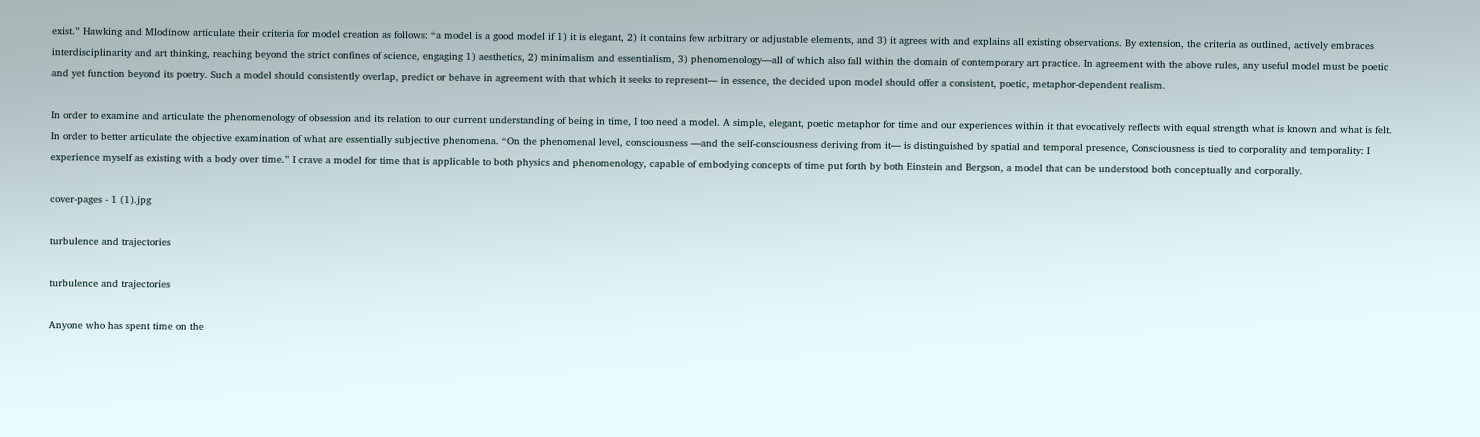exist.” Hawking and Mlodinow articulate their criteria for model creation as follows: “a model is a good model if 1) it is elegant, 2) it contains few arbitrary or adjustable elements, and 3) it agrees with and explains all existing observations. By extension, the criteria as outlined, actively embraces interdisciplinarity and art thinking, reaching beyond the strict confines of science, engaging 1) aesthetics, 2) minimalism and essentialism, 3) phenomenology—all of which also fall within the domain of contemporary art practice. In agreement with the above rules, any useful model must be poetic and yet function beyond its poetry. Such a model should consistently overlap, predict or behave in agreement with that which it seeks to represent— in essence, the decided upon model should offer a consistent, poetic, metaphor-dependent realism.

In order to examine and articulate the phenomenology of obsession and its relation to our current understanding of being in time, I too need a model. A simple, elegant, poetic metaphor for time and our experiences within it that evocatively reflects with equal strength what is known and what is felt. In order to better articulate the objective examination of what are essentially subjective phenomena. “On the phenomenal level, consciousness —and the self-consciousness deriving from it— is distinguished by spatial and temporal presence, Consciousness is tied to corporality and temporality: I experience myself as existing with a body over time.” I crave a model for time that is applicable to both physics and phenomenology, capable of embodying concepts of time put forth by both Einstein and Bergson, a model that can be understood both conceptually and corporally.

cover-pages - 1 (1).jpg

turbulence and trajectories

turbulence and trajectories

Anyone who has spent time on the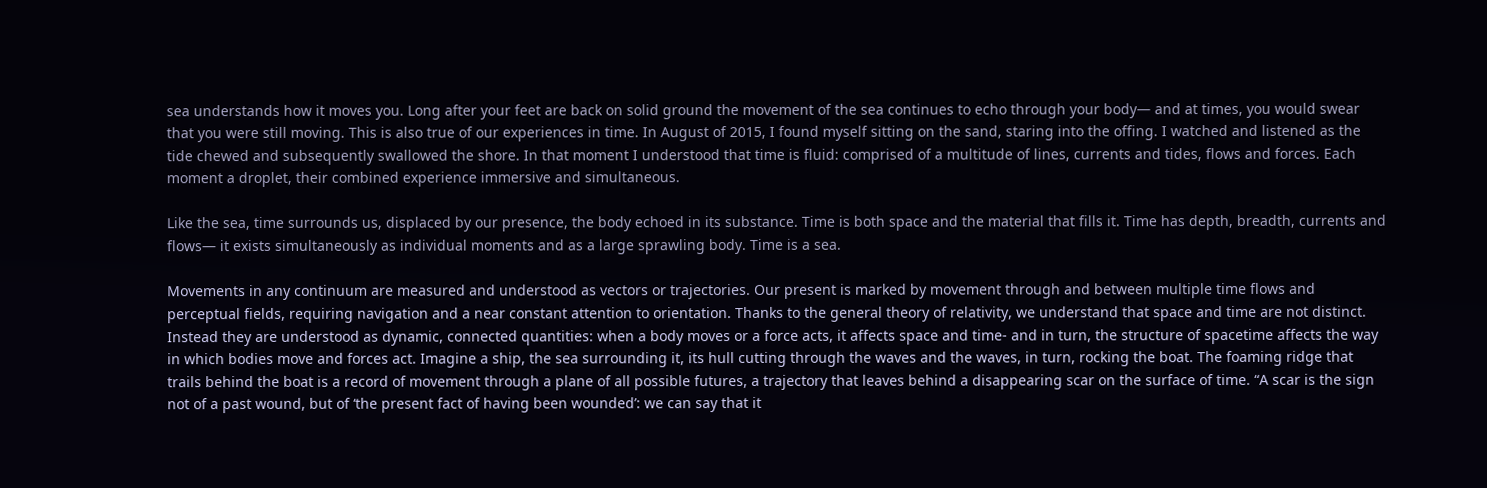sea understands how it moves you. Long after your feet are back on solid ground the movement of the sea continues to echo through your body— and at times, you would swear that you were still moving. This is also true of our experiences in time. In August of 2015, I found myself sitting on the sand, staring into the offing. I watched and listened as the tide chewed and subsequently swallowed the shore. In that moment I understood that time is fluid: comprised of a multitude of lines, currents and tides, flows and forces. Each moment a droplet, their combined experience immersive and simultaneous.

Like the sea, time surrounds us, displaced by our presence, the body echoed in its substance. Time is both space and the material that fills it. Time has depth, breadth, currents and flows— it exists simultaneously as individual moments and as a large sprawling body. Time is a sea.

Movements in any continuum are measured and understood as vectors or trajectories. Our present is marked by movement through and between multiple time flows and perceptual fields, requiring navigation and a near constant attention to orientation. Thanks to the general theory of relativity, we understand that space and time are not distinct. Instead they are understood as dynamic, connected quantities: when a body moves or a force acts, it affects space and time- and in turn, the structure of spacetime affects the way in which bodies move and forces act. Imagine a ship, the sea surrounding it, its hull cutting through the waves and the waves, in turn, rocking the boat. The foaming ridge that trails behind the boat is a record of movement through a plane of all possible futures, a trajectory that leaves behind a disappearing scar on the surface of time. “A scar is the sign not of a past wound, but of ‘the present fact of having been wounded’: we can say that it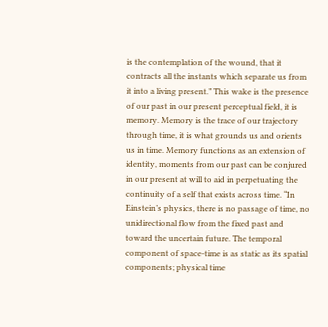is the contemplation of the wound, that it contracts all the instants which separate us from it into a living present.” This wake is the presence of our past in our present perceptual field, it is memory. Memory is the trace of our trajectory through time, it is what grounds us and orients us in time. Memory functions as an extension of identity, moments from our past can be conjured in our present at will to aid in perpetuating the continuity of a self that exists across time. “In Einstein’s physics, there is no passage of time, no unidirectional flow from the fixed past and toward the uncertain future. The temporal component of space-time is as static as its spatial components; physical time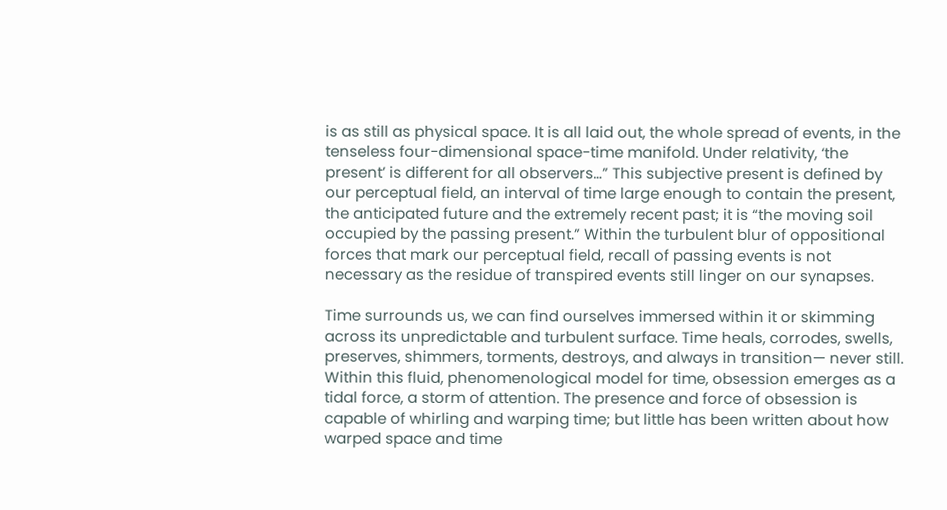is as still as physical space. It is all laid out, the whole spread of events, in the tenseless four-dimensional space-time manifold. Under relativity, ‘the present’ is different for all observers…” This subjective present is defined by our perceptual field, an interval of time large enough to contain the present, the anticipated future and the extremely recent past; it is “the moving soil occupied by the passing present.” Within the turbulent blur of oppositional forces that mark our perceptual field, recall of passing events is not necessary as the residue of transpired events still linger on our synapses.

Time surrounds us, we can find ourselves immersed within it or skimming across its unpredictable and turbulent surface. Time heals, corrodes, swells, preserves, shimmers, torments, destroys, and always in transition— never still. Within this fluid, phenomenological model for time, obsession emerges as a tidal force, a storm of attention. The presence and force of obsession is capable of whirling and warping time; but little has been written about how warped space and time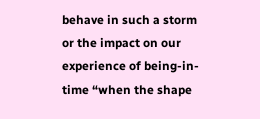behave in such a storm or the impact on our experience of being-in-time “when the shape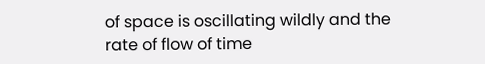of space is oscillating wildly and the rate of flow of time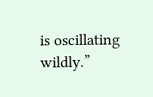is oscillating wildly.”